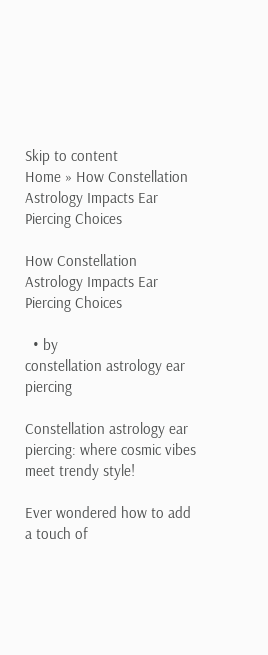Skip to content
Home » How Constellation Astrology Impacts Ear Piercing Choices

How Constellation Astrology Impacts Ear Piercing Choices

  • by
constellation astrology ear piercing

Constellation astrology ear piercing: where cosmic vibes meet trendy style!

Ever wondered how to add a touch of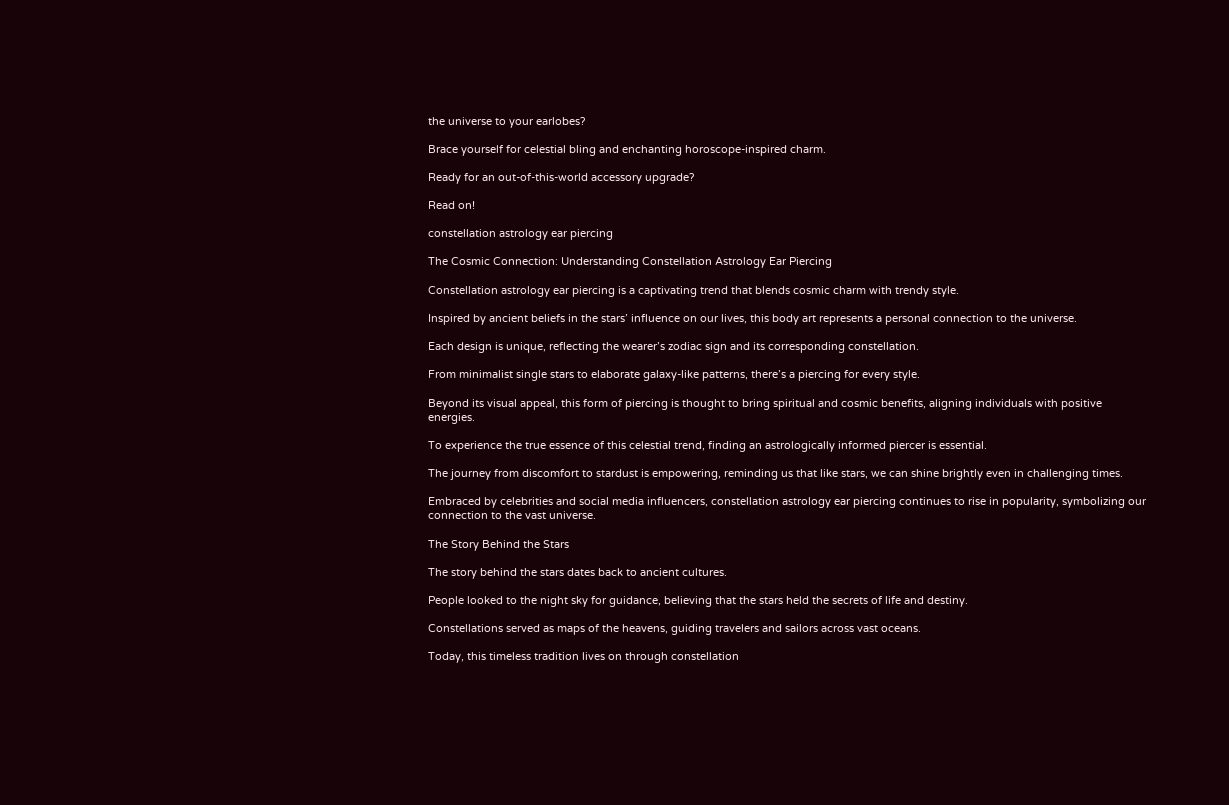the universe to your earlobes?

Brace yourself for celestial bling and enchanting horoscope-inspired charm.

Ready for an out-of-this-world accessory upgrade?

Read on!

constellation astrology ear piercing

The Cosmic Connection: Understanding Constellation Astrology Ear Piercing

Constellation astrology ear piercing is a captivating trend that blends cosmic charm with trendy style.

Inspired by ancient beliefs in the stars’ influence on our lives, this body art represents a personal connection to the universe.

Each design is unique, reflecting the wearer’s zodiac sign and its corresponding constellation.

From minimalist single stars to elaborate galaxy-like patterns, there’s a piercing for every style.

Beyond its visual appeal, this form of piercing is thought to bring spiritual and cosmic benefits, aligning individuals with positive energies.

To experience the true essence of this celestial trend, finding an astrologically informed piercer is essential.

The journey from discomfort to stardust is empowering, reminding us that like stars, we can shine brightly even in challenging times.

Embraced by celebrities and social media influencers, constellation astrology ear piercing continues to rise in popularity, symbolizing our connection to the vast universe.

The Story Behind the Stars

The story behind the stars dates back to ancient cultures.

People looked to the night sky for guidance, believing that the stars held the secrets of life and destiny.

Constellations served as maps of the heavens, guiding travelers and sailors across vast oceans.

Today, this timeless tradition lives on through constellation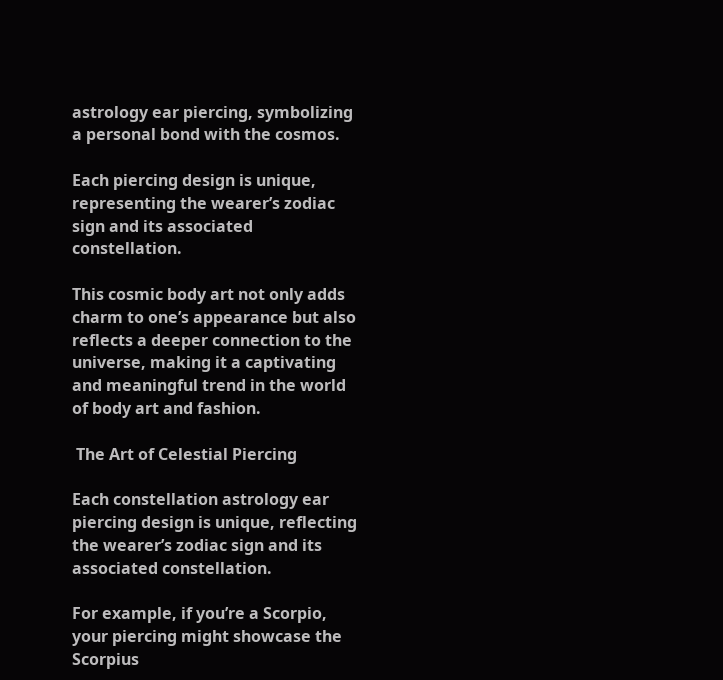astrology ear piercing, symbolizing a personal bond with the cosmos.

Each piercing design is unique, representing the wearer’s zodiac sign and its associated constellation.

This cosmic body art not only adds charm to one’s appearance but also reflects a deeper connection to the universe, making it a captivating and meaningful trend in the world of body art and fashion.

 The Art of Celestial Piercing

Each constellation astrology ear piercing design is unique, reflecting the wearer’s zodiac sign and its associated constellation.

For example, if you’re a Scorpio, your piercing might showcase the Scorpius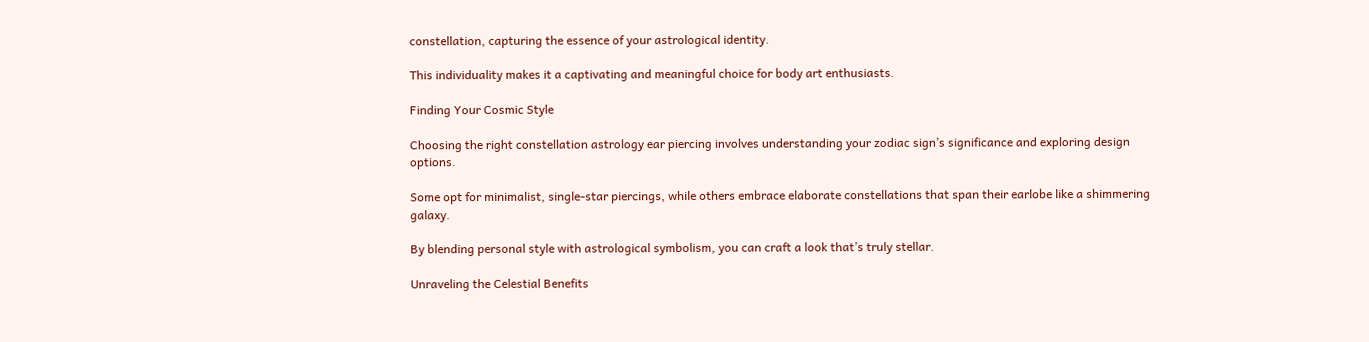constellation, capturing the essence of your astrological identity.

This individuality makes it a captivating and meaningful choice for body art enthusiasts.

Finding Your Cosmic Style

Choosing the right constellation astrology ear piercing involves understanding your zodiac sign’s significance and exploring design options.

Some opt for minimalist, single-star piercings, while others embrace elaborate constellations that span their earlobe like a shimmering galaxy.

By blending personal style with astrological symbolism, you can craft a look that’s truly stellar.

Unraveling the Celestial Benefits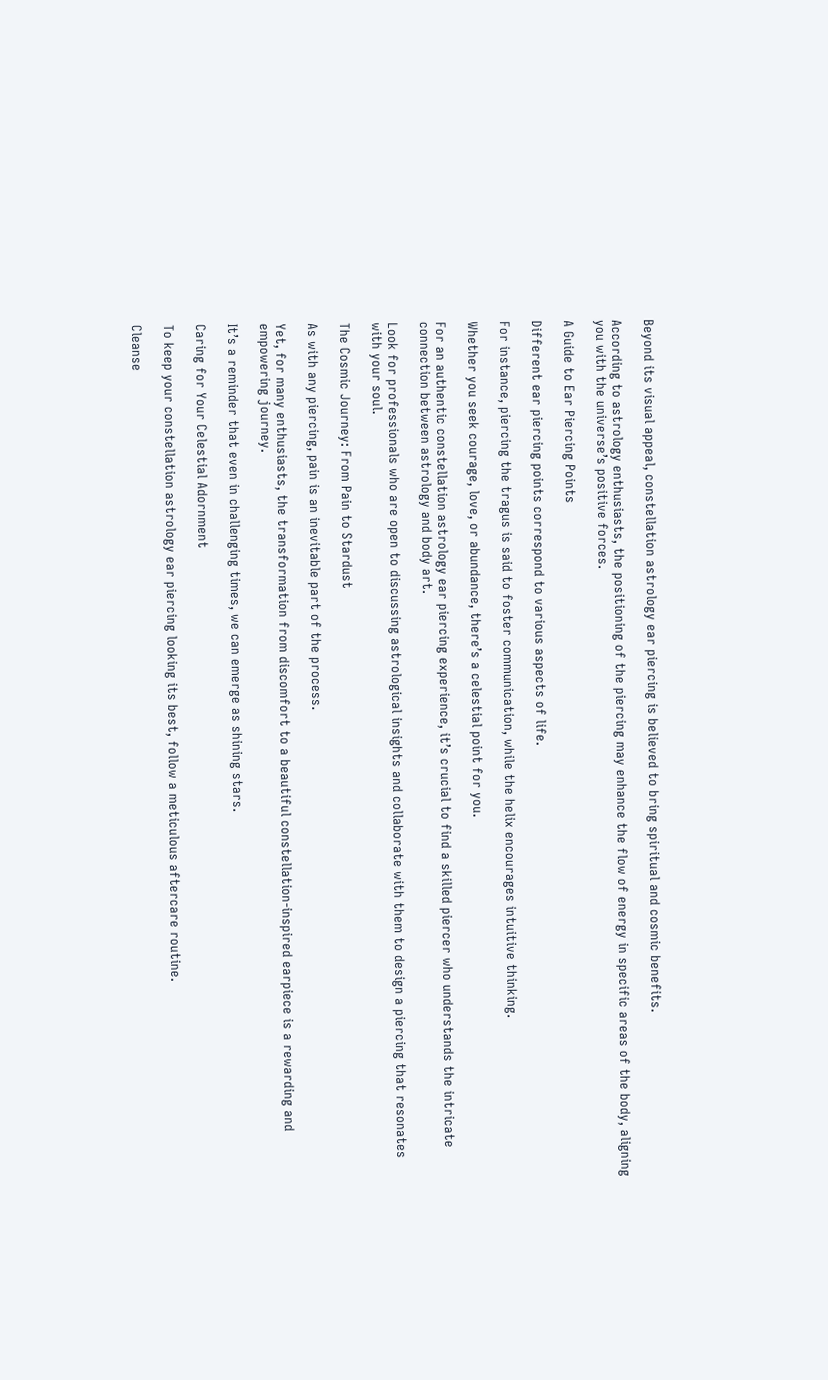Beyond its visual appeal, constellation astrology ear piercing is believed to bring spiritual and cosmic benefits.

According to astrology enthusiasts, the positioning of the piercing may enhance the flow of energy in specific areas of the body, aligning you with the universe’s positive forces.

A Guide to Ear Piercing Points

Different ear piercing points correspond to various aspects of life.

For instance, piercing the tragus is said to foster communication, while the helix encourages intuitive thinking.

Whether you seek courage, love, or abundance, there’s a celestial point for you.

For an authentic constellation astrology ear piercing experience, it’s crucial to find a skilled piercer who understands the intricate connection between astrology and body art.

Look for professionals who are open to discussing astrological insights and collaborate with them to design a piercing that resonates with your soul.

The Cosmic Journey: From Pain to Stardust

As with any piercing, pain is an inevitable part of the process.

Yet, for many enthusiasts, the transformation from discomfort to a beautiful constellation-inspired earpiece is a rewarding and empowering journey.

It’s a reminder that even in challenging times, we can emerge as shining stars.

Caring for Your Celestial Adornment

To keep your constellation astrology ear piercing looking its best, follow a meticulous aftercare routine.

Cleanse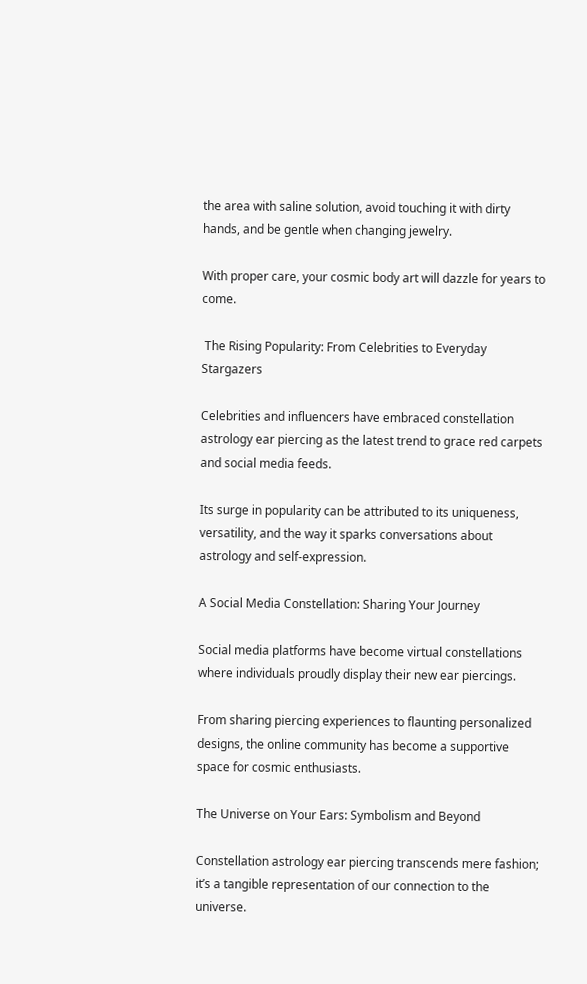the area with saline solution, avoid touching it with dirty hands, and be gentle when changing jewelry.

With proper care, your cosmic body art will dazzle for years to come.

 The Rising Popularity: From Celebrities to Everyday Stargazers

Celebrities and influencers have embraced constellation astrology ear piercing as the latest trend to grace red carpets and social media feeds.

Its surge in popularity can be attributed to its uniqueness, versatility, and the way it sparks conversations about astrology and self-expression.

A Social Media Constellation: Sharing Your Journey

Social media platforms have become virtual constellations where individuals proudly display their new ear piercings.

From sharing piercing experiences to flaunting personalized designs, the online community has become a supportive space for cosmic enthusiasts.

The Universe on Your Ears: Symbolism and Beyond

Constellation astrology ear piercing transcends mere fashion; it’s a tangible representation of our connection to the universe.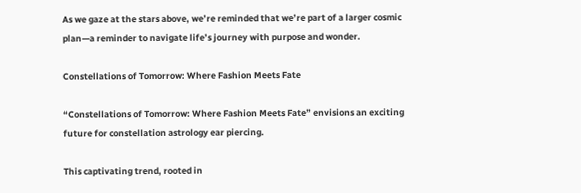As we gaze at the stars above, we’re reminded that we’re part of a larger cosmic plan—a reminder to navigate life’s journey with purpose and wonder.

Constellations of Tomorrow: Where Fashion Meets Fate

“Constellations of Tomorrow: Where Fashion Meets Fate” envisions an exciting future for constellation astrology ear piercing.

This captivating trend, rooted in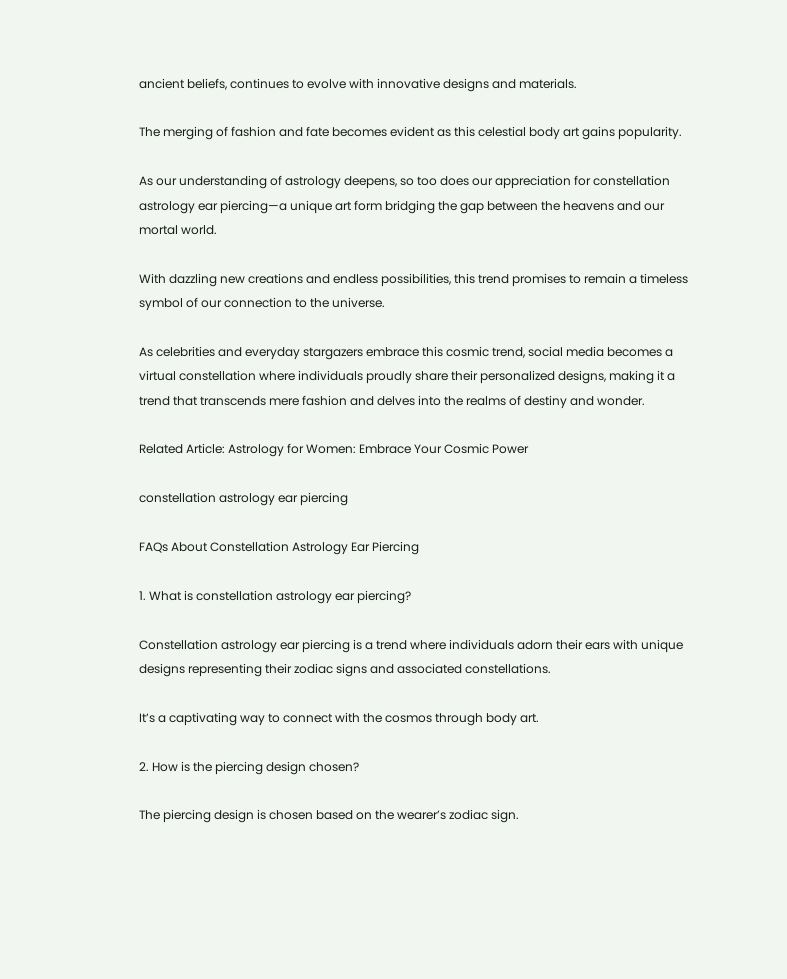ancient beliefs, continues to evolve with innovative designs and materials.

The merging of fashion and fate becomes evident as this celestial body art gains popularity.

As our understanding of astrology deepens, so too does our appreciation for constellation astrology ear piercing—a unique art form bridging the gap between the heavens and our mortal world.

With dazzling new creations and endless possibilities, this trend promises to remain a timeless symbol of our connection to the universe.

As celebrities and everyday stargazers embrace this cosmic trend, social media becomes a virtual constellation where individuals proudly share their personalized designs, making it a trend that transcends mere fashion and delves into the realms of destiny and wonder.

Related Article: Astrology for Women: Embrace Your Cosmic Power

constellation astrology ear piercing

FAQs About Constellation Astrology Ear Piercing

1. What is constellation astrology ear piercing?

Constellation astrology ear piercing is a trend where individuals adorn their ears with unique designs representing their zodiac signs and associated constellations.

It’s a captivating way to connect with the cosmos through body art.

2. How is the piercing design chosen?

The piercing design is chosen based on the wearer’s zodiac sign.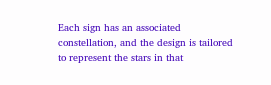Each sign has an associated constellation, and the design is tailored to represent the stars in that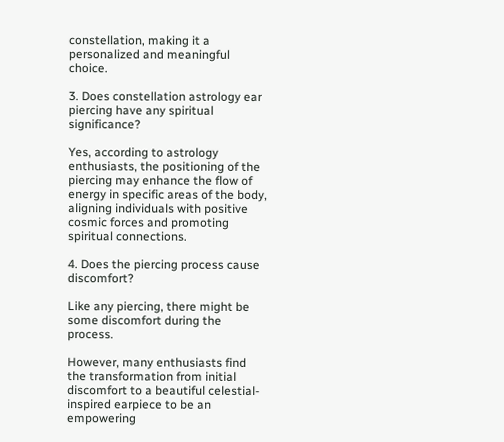constellation, making it a personalized and meaningful choice.

3. Does constellation astrology ear piercing have any spiritual significance?

Yes, according to astrology enthusiasts, the positioning of the piercing may enhance the flow of energy in specific areas of the body, aligning individuals with positive cosmic forces and promoting spiritual connections.

4. Does the piercing process cause discomfort?

Like any piercing, there might be some discomfort during the process.

However, many enthusiasts find the transformation from initial discomfort to a beautiful celestial-inspired earpiece to be an empowering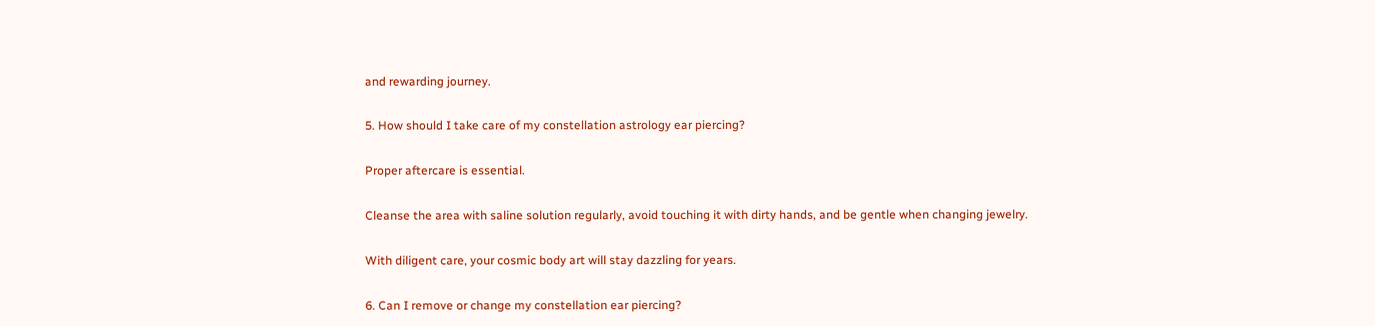and rewarding journey.

5. How should I take care of my constellation astrology ear piercing?

Proper aftercare is essential.

Cleanse the area with saline solution regularly, avoid touching it with dirty hands, and be gentle when changing jewelry.

With diligent care, your cosmic body art will stay dazzling for years.

6. Can I remove or change my constellation ear piercing?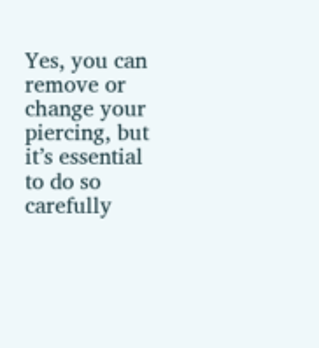Yes, you can remove or change your piercing, but it’s essential to do so carefully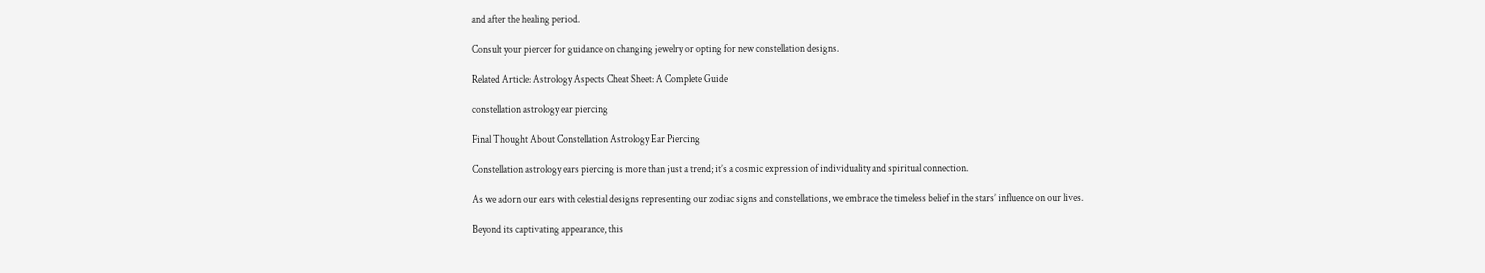and after the healing period.

Consult your piercer for guidance on changing jewelry or opting for new constellation designs.

Related Article: Astrology Aspects Cheat Sheet: A Complete Guide

constellation astrology ear piercing

Final Thought About Constellation Astrology Ear Piercing

Constellation astrology ears piercing is more than just a trend; it’s a cosmic expression of individuality and spiritual connection.

As we adorn our ears with celestial designs representing our zodiac signs and constellations, we embrace the timeless belief in the stars’ influence on our lives.

Beyond its captivating appearance, this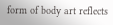form of body art reflects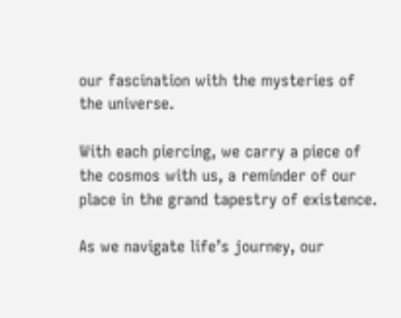our fascination with the mysteries of the universe.

With each piercing, we carry a piece of the cosmos with us, a reminder of our place in the grand tapestry of existence.

As we navigate life’s journey, our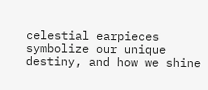celestial earpieces symbolize our unique destiny, and how we shine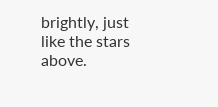brightly, just like the stars above.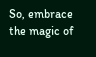So, embrace the magic of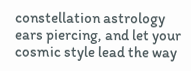constellation astrology ears piercing, and let your cosmic style lead the way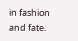in fashion and fate.